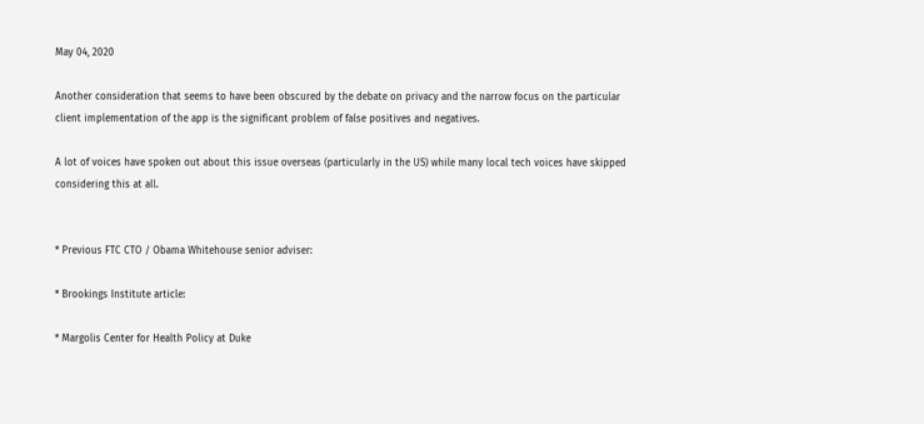May 04, 2020

Another consideration that seems to have been obscured by the debate on privacy and the narrow focus on the particular client implementation of the app is the significant problem of false positives and negatives.

A lot of voices have spoken out about this issue overseas (particularly in the US) while many local tech voices have skipped considering this at all.


* Previous FTC CTO / Obama Whitehouse senior adviser:

* Brookings Institute article:

* Margolis Center for Health Policy at Duke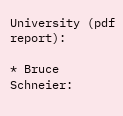University (pdf report):

* Bruce Schneier: